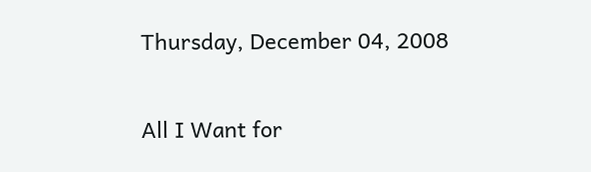Thursday, December 04, 2008

All I Want for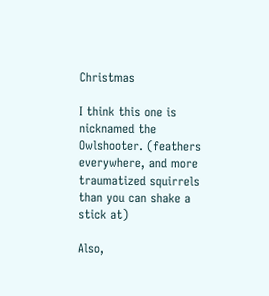Christmas

I think this one is nicknamed the Owlshooter. (feathers everywhere, and more traumatized squirrels than you can shake a stick at)

Also,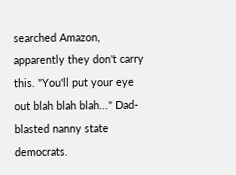searched Amazon, apparently they don't carry this. "You'll put your eye out blah blah blah..." Dad-blasted nanny state democrats.